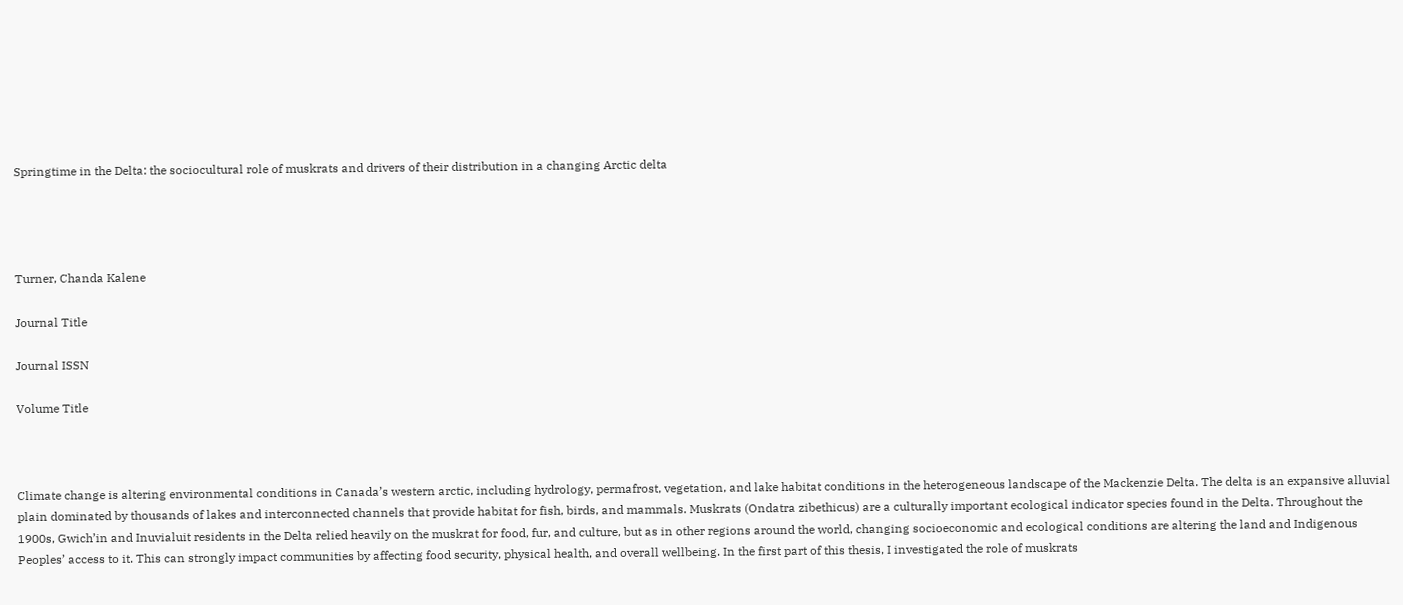Springtime in the Delta: the sociocultural role of muskrats and drivers of their distribution in a changing Arctic delta




Turner, Chanda Kalene

Journal Title

Journal ISSN

Volume Title



Climate change is altering environmental conditions in Canada’s western arctic, including hydrology, permafrost, vegetation, and lake habitat conditions in the heterogeneous landscape of the Mackenzie Delta. The delta is an expansive alluvial plain dominated by thousands of lakes and interconnected channels that provide habitat for fish, birds, and mammals. Muskrats (Ondatra zibethicus) are a culturally important ecological indicator species found in the Delta. Throughout the 1900s, Gwich’in and Inuvialuit residents in the Delta relied heavily on the muskrat for food, fur, and culture, but as in other regions around the world, changing socioeconomic and ecological conditions are altering the land and Indigenous Peoples’ access to it. This can strongly impact communities by affecting food security, physical health, and overall wellbeing. In the first part of this thesis, I investigated the role of muskrats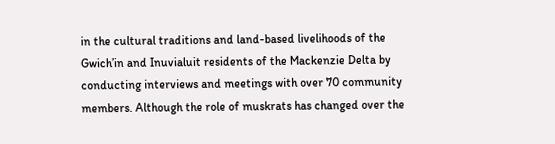in the cultural traditions and land-based livelihoods of the Gwich’in and Inuvialuit residents of the Mackenzie Delta by conducting interviews and meetings with over 70 community members. Although the role of muskrats has changed over the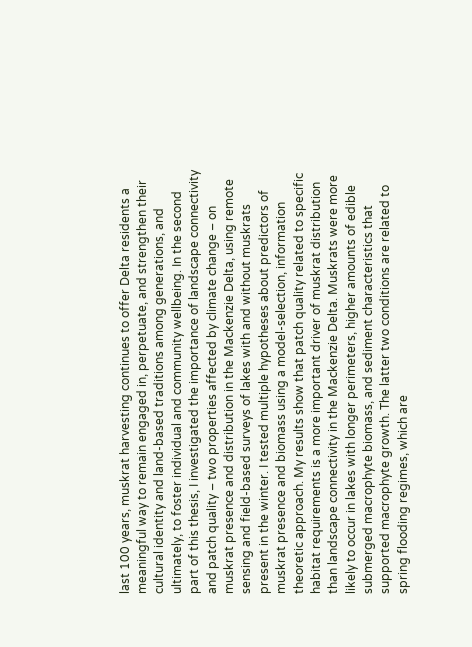last 100 years, muskrat harvesting continues to offer Delta residents a meaningful way to remain engaged in, perpetuate, and strengthen their cultural identity and land-based traditions among generations, and ultimately, to foster individual and community wellbeing. In the second part of this thesis, I investigated the importance of landscape connectivity and patch quality – two properties affected by climate change – on muskrat presence and distribution in the Mackenzie Delta, using remote sensing and field-based surveys of lakes with and without muskrats present in the winter. I tested multiple hypotheses about predictors of muskrat presence and biomass using a model-selection, information theoretic approach. My results show that patch quality related to specific habitat requirements is a more important driver of muskrat distribution than landscape connectivity in the Mackenzie Delta. Muskrats were more likely to occur in lakes with longer perimeters, higher amounts of edible submerged macrophyte biomass, and sediment characteristics that supported macrophyte growth. The latter two conditions are related to spring flooding regimes, which are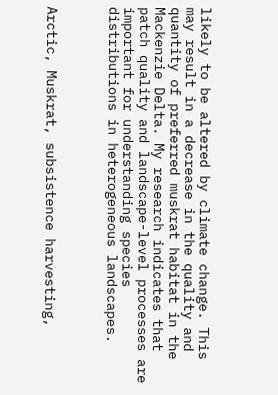likely to be altered by climate change. This may result in a decrease in the quality and quantity of preferred muskrat habitat in the Mackenzie Delta. My research indicates that patch quality and landscape-level processes are important for understanding species distributions in heterogeneous landscapes.



Arctic, Muskrat, subsistence harvesting,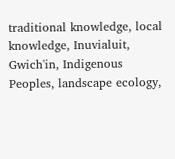traditional knowledge, local knowledge, Inuvialuit, Gwich'in, Indigenous Peoples, landscape ecology,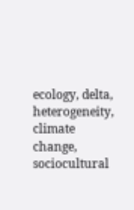ecology, delta, heterogeneity, climate change, sociocultural